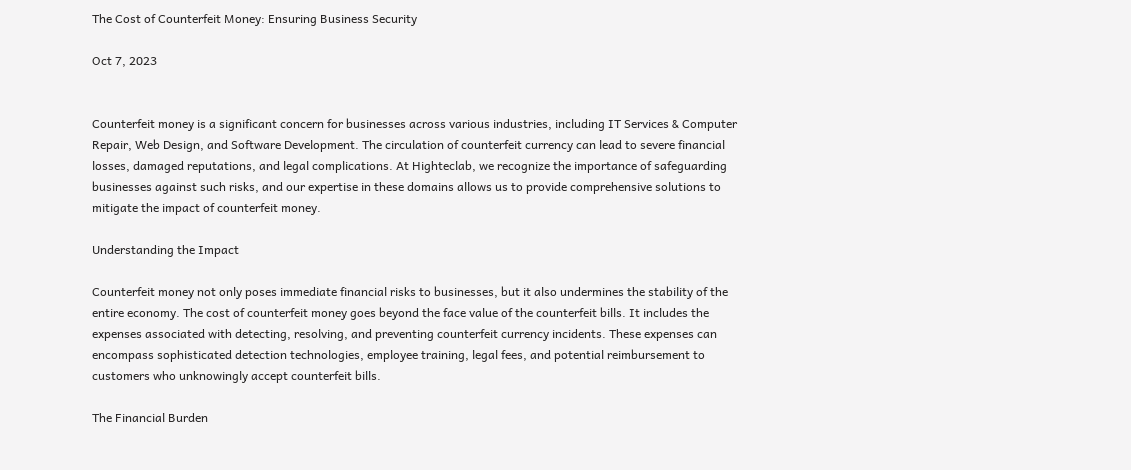The Cost of Counterfeit Money: Ensuring Business Security

Oct 7, 2023


Counterfeit money is a significant concern for businesses across various industries, including IT Services & Computer Repair, Web Design, and Software Development. The circulation of counterfeit currency can lead to severe financial losses, damaged reputations, and legal complications. At Highteclab, we recognize the importance of safeguarding businesses against such risks, and our expertise in these domains allows us to provide comprehensive solutions to mitigate the impact of counterfeit money.

Understanding the Impact

Counterfeit money not only poses immediate financial risks to businesses, but it also undermines the stability of the entire economy. The cost of counterfeit money goes beyond the face value of the counterfeit bills. It includes the expenses associated with detecting, resolving, and preventing counterfeit currency incidents. These expenses can encompass sophisticated detection technologies, employee training, legal fees, and potential reimbursement to customers who unknowingly accept counterfeit bills.

The Financial Burden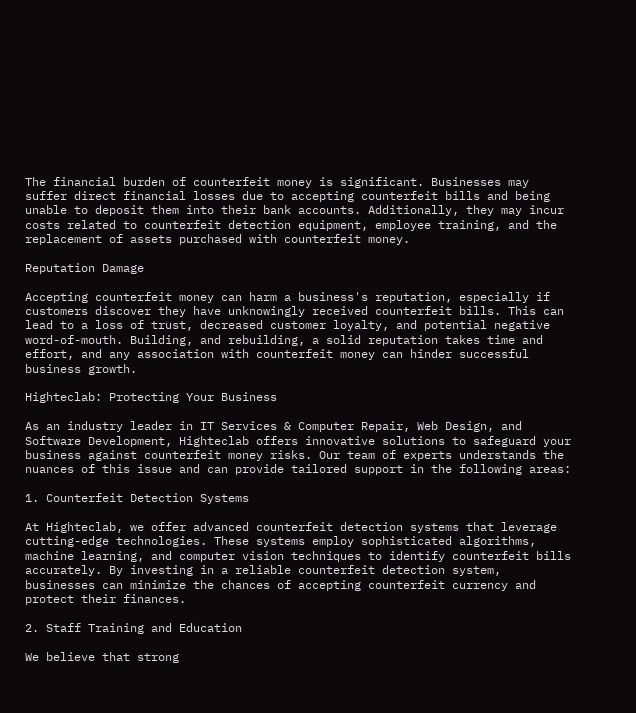The financial burden of counterfeit money is significant. Businesses may suffer direct financial losses due to accepting counterfeit bills and being unable to deposit them into their bank accounts. Additionally, they may incur costs related to counterfeit detection equipment, employee training, and the replacement of assets purchased with counterfeit money.

Reputation Damage

Accepting counterfeit money can harm a business's reputation, especially if customers discover they have unknowingly received counterfeit bills. This can lead to a loss of trust, decreased customer loyalty, and potential negative word-of-mouth. Building, and rebuilding, a solid reputation takes time and effort, and any association with counterfeit money can hinder successful business growth.

Highteclab: Protecting Your Business

As an industry leader in IT Services & Computer Repair, Web Design, and Software Development, Highteclab offers innovative solutions to safeguard your business against counterfeit money risks. Our team of experts understands the nuances of this issue and can provide tailored support in the following areas:

1. Counterfeit Detection Systems

At Highteclab, we offer advanced counterfeit detection systems that leverage cutting-edge technologies. These systems employ sophisticated algorithms, machine learning, and computer vision techniques to identify counterfeit bills accurately. By investing in a reliable counterfeit detection system, businesses can minimize the chances of accepting counterfeit currency and protect their finances.

2. Staff Training and Education

We believe that strong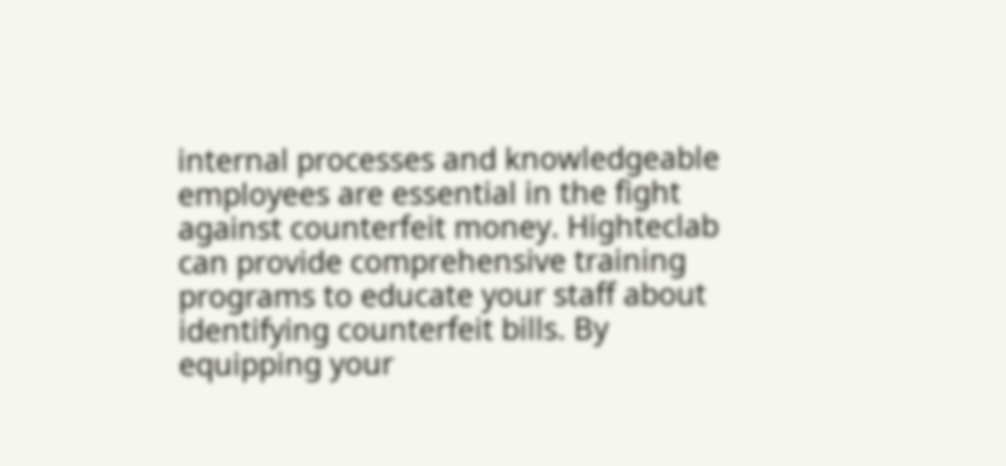internal processes and knowledgeable employees are essential in the fight against counterfeit money. Highteclab can provide comprehensive training programs to educate your staff about identifying counterfeit bills. By equipping your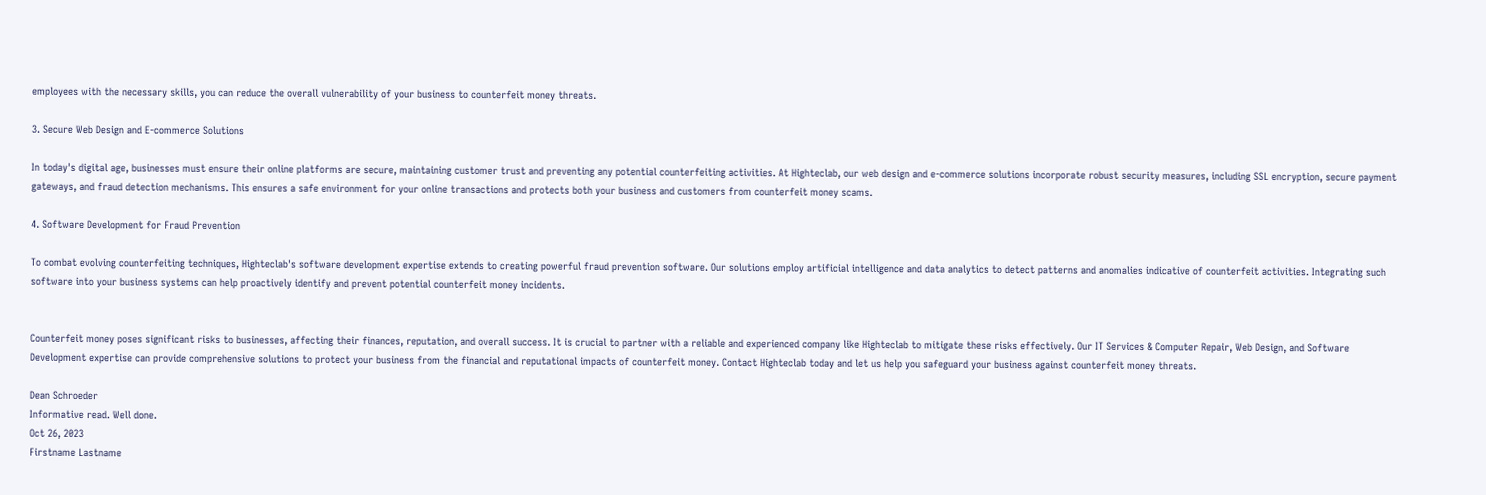employees with the necessary skills, you can reduce the overall vulnerability of your business to counterfeit money threats.

3. Secure Web Design and E-commerce Solutions

In today's digital age, businesses must ensure their online platforms are secure, maintaining customer trust and preventing any potential counterfeiting activities. At Highteclab, our web design and e-commerce solutions incorporate robust security measures, including SSL encryption, secure payment gateways, and fraud detection mechanisms. This ensures a safe environment for your online transactions and protects both your business and customers from counterfeit money scams.

4. Software Development for Fraud Prevention

To combat evolving counterfeiting techniques, Highteclab's software development expertise extends to creating powerful fraud prevention software. Our solutions employ artificial intelligence and data analytics to detect patterns and anomalies indicative of counterfeit activities. Integrating such software into your business systems can help proactively identify and prevent potential counterfeit money incidents.


Counterfeit money poses significant risks to businesses, affecting their finances, reputation, and overall success. It is crucial to partner with a reliable and experienced company like Highteclab to mitigate these risks effectively. Our IT Services & Computer Repair, Web Design, and Software Development expertise can provide comprehensive solutions to protect your business from the financial and reputational impacts of counterfeit money. Contact Highteclab today and let us help you safeguard your business against counterfeit money threats.

Dean Schroeder
Informative read. Well done.
Oct 26, 2023
Firstname Lastname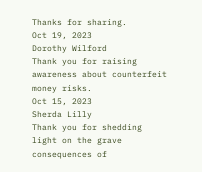Thanks for sharing.
Oct 19, 2023
Dorothy Wilford
Thank you for raising awareness about counterfeit money risks.
Oct 15, 2023
Sherda Lilly
Thank you for shedding light on the grave consequences of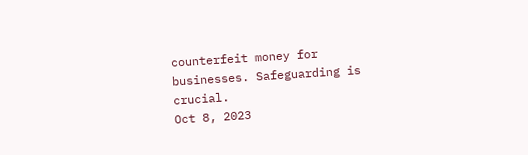counterfeit money for businesses. Safeguarding is crucial.
Oct 8, 2023